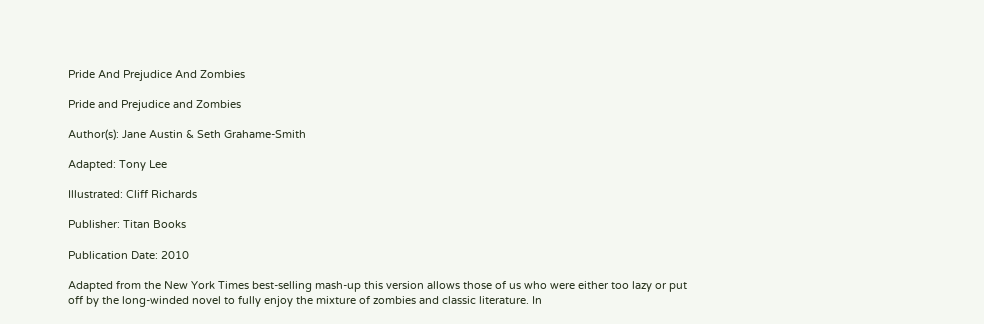Pride And Prejudice And Zombies

Pride and Prejudice and Zombies

Author(s): Jane Austin & Seth Grahame-Smith

Adapted: Tony Lee

Illustrated: Cliff Richards

Publisher: Titan Books

Publication Date: 2010

Adapted from the New York Times best-selling mash-up this version allows those of us who were either too lazy or put off by the long-winded novel to fully enjoy the mixture of zombies and classic literature. In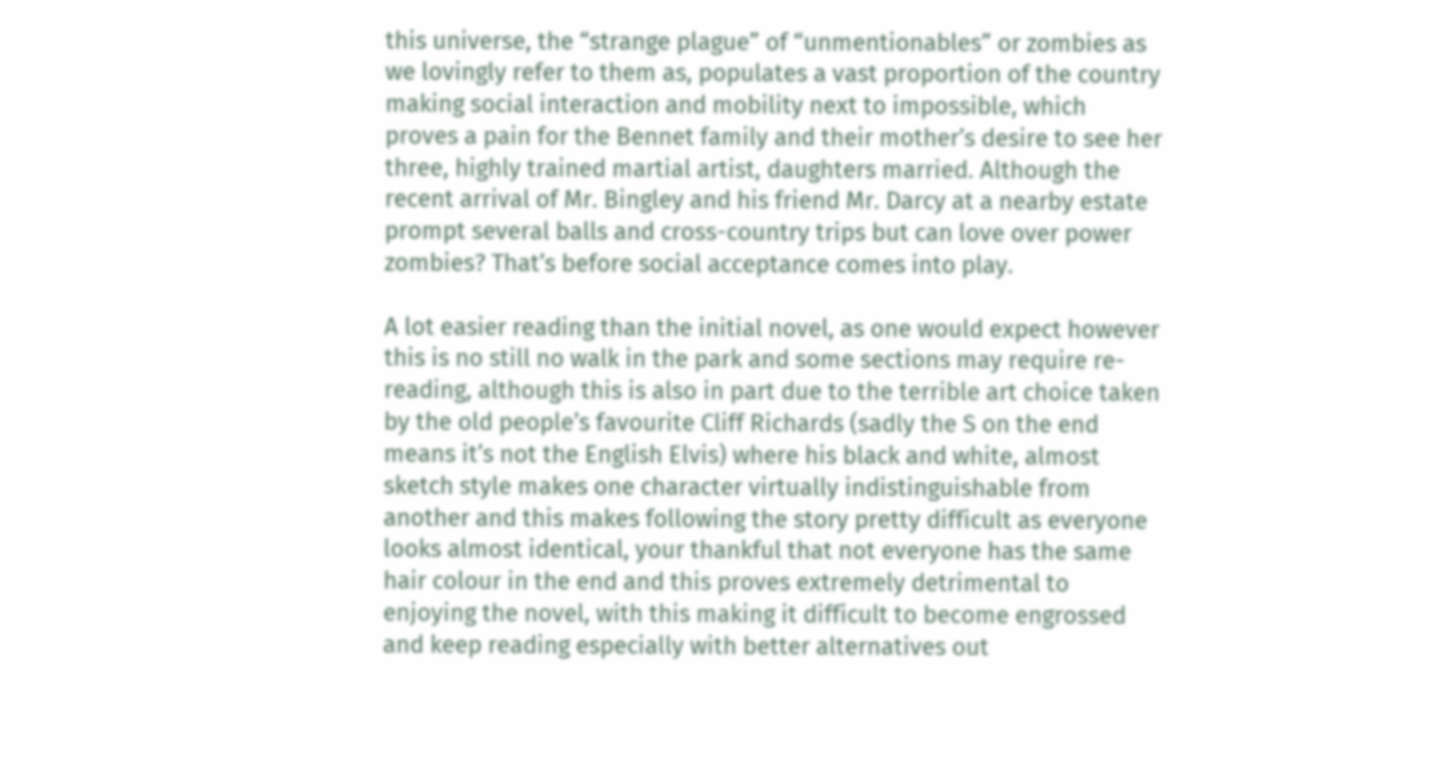this universe, the “strange plague” of “unmentionables” or zombies as we lovingly refer to them as, populates a vast proportion of the country making social interaction and mobility next to impossible, which proves a pain for the Bennet family and their mother’s desire to see her three, highly trained martial artist, daughters married. Although the recent arrival of Mr. Bingley and his friend Mr. Darcy at a nearby estate prompt several balls and cross-country trips but can love over power zombies? That’s before social acceptance comes into play.

A lot easier reading than the initial novel, as one would expect however this is no still no walk in the park and some sections may require re-reading, although this is also in part due to the terrible art choice taken by the old people’s favourite Cliff Richards (sadly the S on the end means it’s not the English Elvis) where his black and white, almost sketch style makes one character virtually indistinguishable from another and this makes following the story pretty difficult as everyone looks almost identical, your thankful that not everyone has the same hair colour in the end and this proves extremely detrimental to enjoying the novel, with this making it difficult to become engrossed and keep reading especially with better alternatives out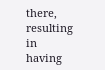there, resulting in having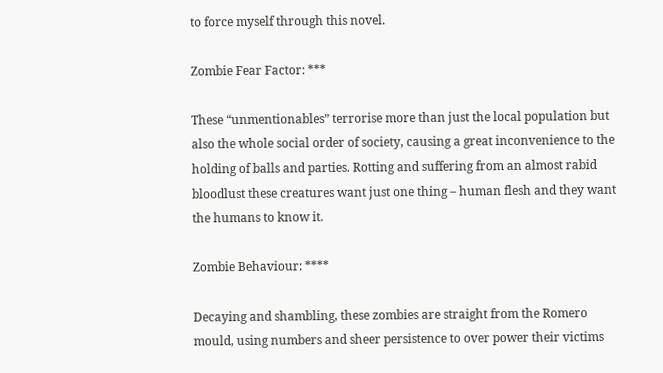to force myself through this novel.

Zombie Fear Factor: ***

These “unmentionables” terrorise more than just the local population but also the whole social order of society, causing a great inconvenience to the holding of balls and parties. Rotting and suffering from an almost rabid bloodlust these creatures want just one thing – human flesh and they want the humans to know it.

Zombie Behaviour: ****

Decaying and shambling, these zombies are straight from the Romero mould, using numbers and sheer persistence to over power their victims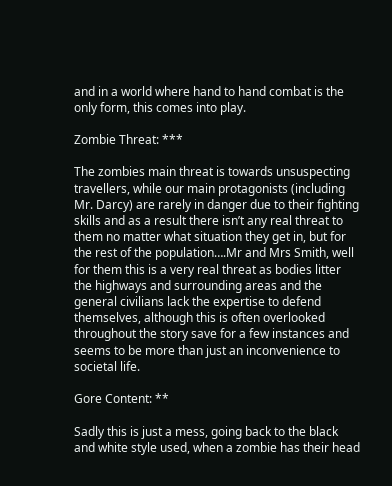and in a world where hand to hand combat is the only form, this comes into play.

Zombie Threat: ***

The zombies main threat is towards unsuspecting travellers, while our main protagonists (including Mr. Darcy) are rarely in danger due to their fighting skills and as a result there isn’t any real threat to them no matter what situation they get in, but for the rest of the population….Mr and Mrs Smith, well for them this is a very real threat as bodies litter the highways and surrounding areas and the general civilians lack the expertise to defend themselves, although this is often overlooked throughout the story save for a few instances and seems to be more than just an inconvenience to societal life.

Gore Content: **

Sadly this is just a mess, going back to the black and white style used, when a zombie has their head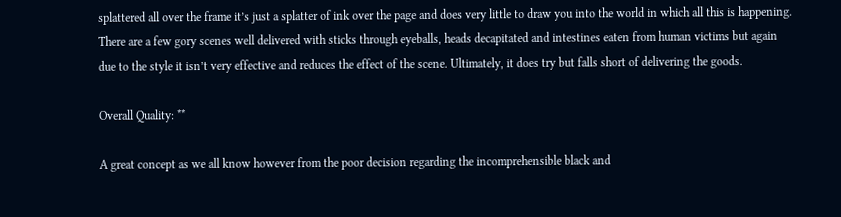splattered all over the frame it’s just a splatter of ink over the page and does very little to draw you into the world in which all this is happening. There are a few gory scenes well delivered with sticks through eyeballs, heads decapitated and intestines eaten from human victims but again due to the style it isn’t very effective and reduces the effect of the scene. Ultimately, it does try but falls short of delivering the goods.

Overall Quality: **

A great concept as we all know however from the poor decision regarding the incomprehensible black and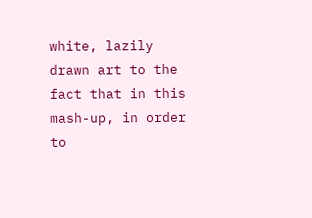white, lazily drawn art to the fact that in this mash-up, in order to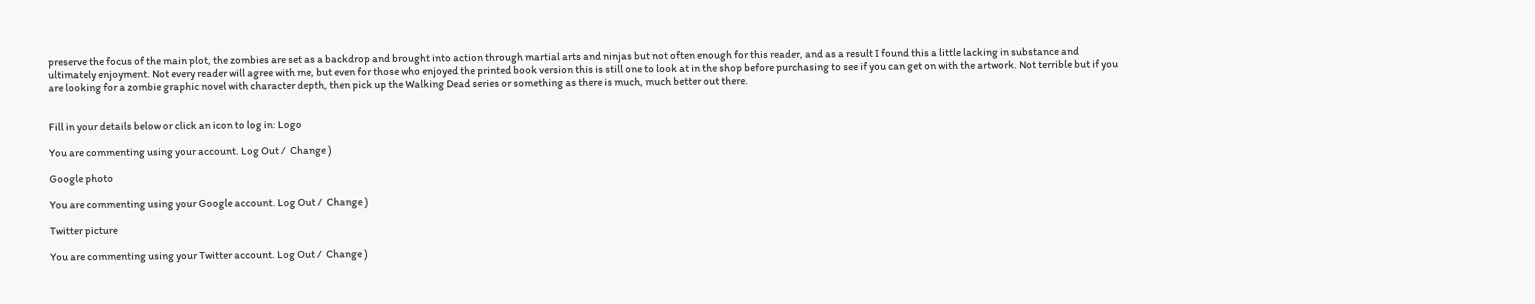preserve the focus of the main plot, the zombies are set as a backdrop and brought into action through martial arts and ninjas but not often enough for this reader, and as a result I found this a little lacking in substance and ultimately enjoyment. Not every reader will agree with me, but even for those who enjoyed the printed book version this is still one to look at in the shop before purchasing to see if you can get on with the artwork. Not terrible but if you are looking for a zombie graphic novel with character depth, then pick up the Walking Dead series or something as there is much, much better out there.


Fill in your details below or click an icon to log in: Logo

You are commenting using your account. Log Out /  Change )

Google photo

You are commenting using your Google account. Log Out /  Change )

Twitter picture

You are commenting using your Twitter account. Log Out /  Change )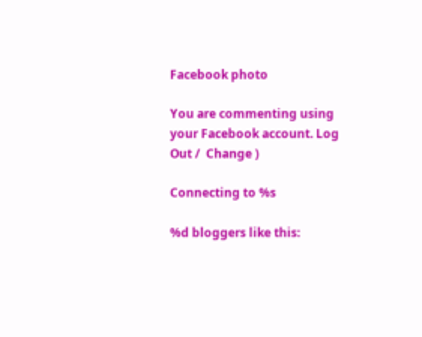Facebook photo

You are commenting using your Facebook account. Log Out /  Change )

Connecting to %s

%d bloggers like this: